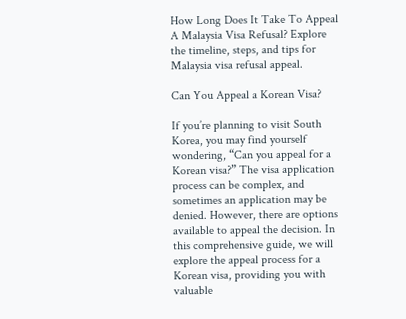How Long Does It Take To Appeal A Malaysia Visa Refusal? Explore the timeline, steps, and tips for Malaysia visa refusal appeal.

Can You Appeal a Korean Visa?

If you’re planning to visit South Korea, you may find yourself wondering, “Can you appeal for a Korean visa?” The visa application process can be complex, and sometimes an application may be denied. However, there are options available to appeal the decision. In this comprehensive guide, we will explore the appeal process for a Korean visa, providing you with valuable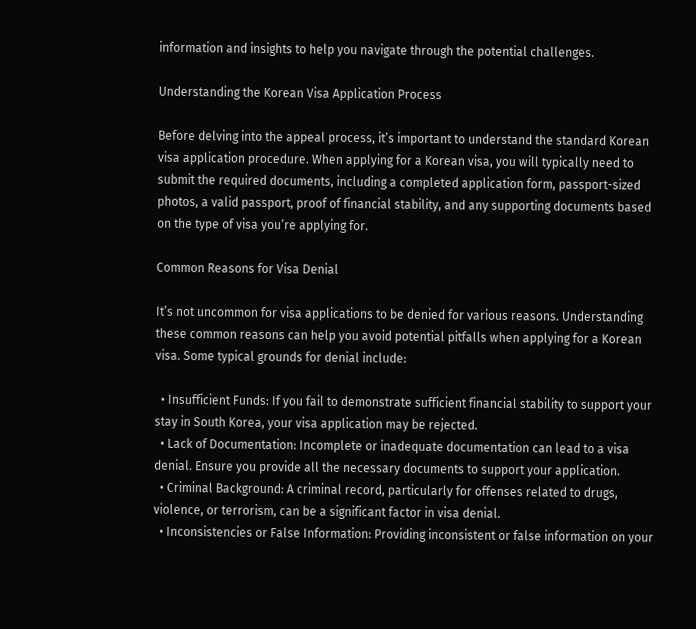information and insights to help you navigate through the potential challenges.

Understanding the Korean Visa Application Process

Before delving into the appeal process, it’s important to understand the standard Korean visa application procedure. When applying for a Korean visa, you will typically need to submit the required documents, including a completed application form, passport-sized photos, a valid passport, proof of financial stability, and any supporting documents based on the type of visa you’re applying for.

Common Reasons for Visa Denial

It’s not uncommon for visa applications to be denied for various reasons. Understanding these common reasons can help you avoid potential pitfalls when applying for a Korean visa. Some typical grounds for denial include:

  • Insufficient Funds: If you fail to demonstrate sufficient financial stability to support your stay in South Korea, your visa application may be rejected.
  • Lack of Documentation: Incomplete or inadequate documentation can lead to a visa denial. Ensure you provide all the necessary documents to support your application.
  • Criminal Background: A criminal record, particularly for offenses related to drugs, violence, or terrorism, can be a significant factor in visa denial.
  • Inconsistencies or False Information: Providing inconsistent or false information on your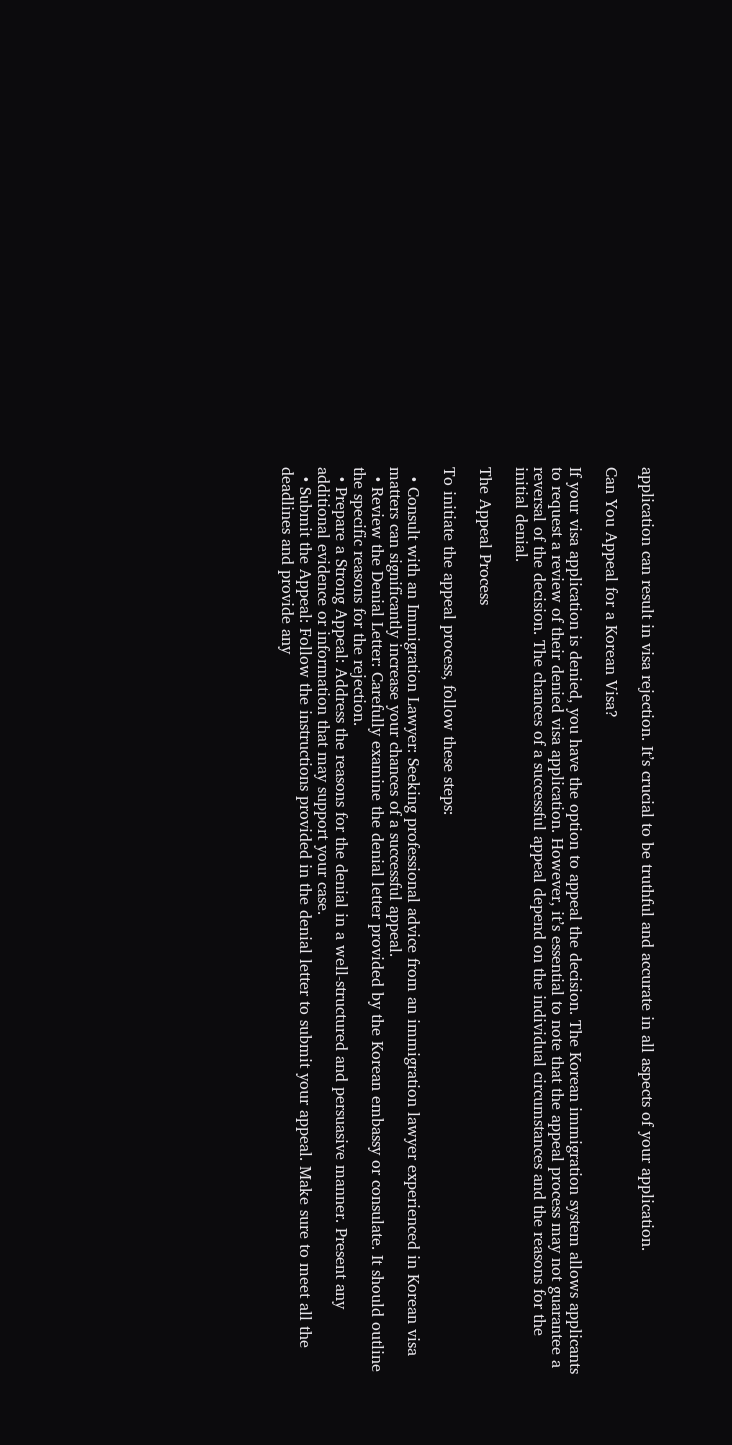application can result in visa rejection. It’s crucial to be truthful and accurate in all aspects of your application.

Can You Appeal for a Korean Visa?

If your visa application is denied, you have the option to appeal the decision. The Korean immigration system allows applicants to request a review of their denied visa application. However, it’s essential to note that the appeal process may not guarantee a reversal of the decision. The chances of a successful appeal depend on the individual circumstances and the reasons for the initial denial.

The Appeal Process

To initiate the appeal process, follow these steps:

  • Consult with an Immigration Lawyer: Seeking professional advice from an immigration lawyer experienced in Korean visa matters can significantly increase your chances of a successful appeal.
  • Review the Denial Letter: Carefully examine the denial letter provided by the Korean embassy or consulate. It should outline the specific reasons for the rejection.
  • Prepare a Strong Appeal: Address the reasons for the denial in a well-structured and persuasive manner. Present any additional evidence or information that may support your case.
  • Submit the Appeal: Follow the instructions provided in the denial letter to submit your appeal. Make sure to meet all the deadlines and provide any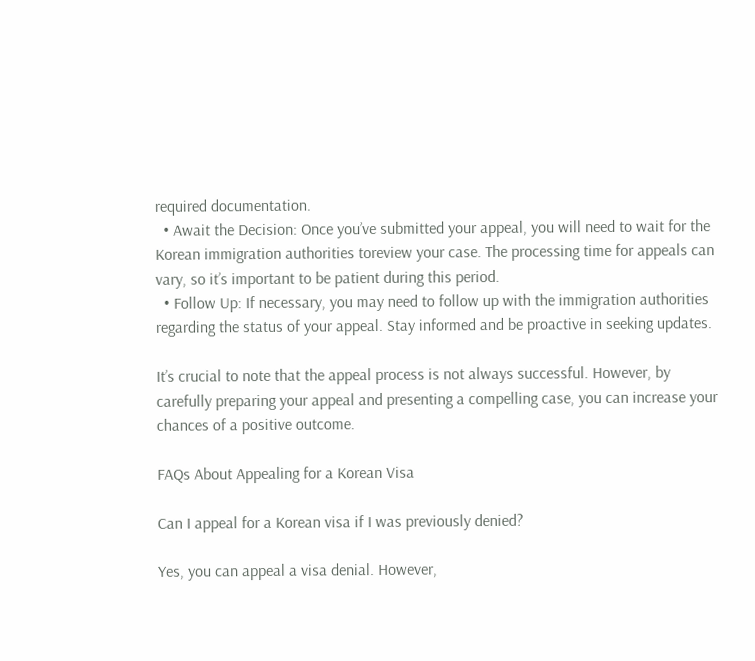required documentation.
  • Await the Decision: Once you’ve submitted your appeal, you will need to wait for the Korean immigration authorities toreview your case. The processing time for appeals can vary, so it’s important to be patient during this period.
  • Follow Up: If necessary, you may need to follow up with the immigration authorities regarding the status of your appeal. Stay informed and be proactive in seeking updates.

It’s crucial to note that the appeal process is not always successful. However, by carefully preparing your appeal and presenting a compelling case, you can increase your chances of a positive outcome.

FAQs About Appealing for a Korean Visa

Can I appeal for a Korean visa if I was previously denied?

Yes, you can appeal a visa denial. However,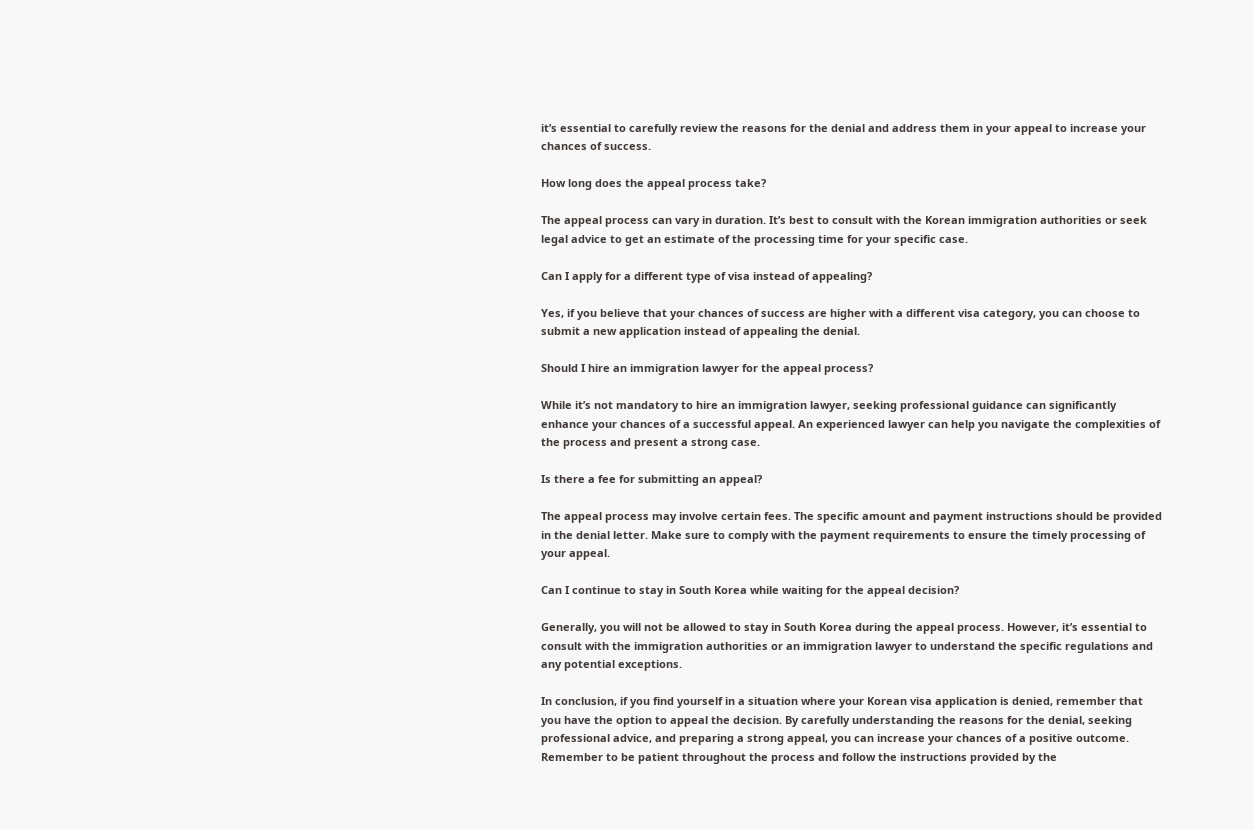it’s essential to carefully review the reasons for the denial and address them in your appeal to increase your chances of success.

How long does the appeal process take?

The appeal process can vary in duration. It’s best to consult with the Korean immigration authorities or seek legal advice to get an estimate of the processing time for your specific case.

Can I apply for a different type of visa instead of appealing?

Yes, if you believe that your chances of success are higher with a different visa category, you can choose to submit a new application instead of appealing the denial.

Should I hire an immigration lawyer for the appeal process?

While it’s not mandatory to hire an immigration lawyer, seeking professional guidance can significantly enhance your chances of a successful appeal. An experienced lawyer can help you navigate the complexities of the process and present a strong case.

Is there a fee for submitting an appeal?

The appeal process may involve certain fees. The specific amount and payment instructions should be provided in the denial letter. Make sure to comply with the payment requirements to ensure the timely processing of your appeal.

Can I continue to stay in South Korea while waiting for the appeal decision?

Generally, you will not be allowed to stay in South Korea during the appeal process. However, it’s essential to consult with the immigration authorities or an immigration lawyer to understand the specific regulations and any potential exceptions.

In conclusion, if you find yourself in a situation where your Korean visa application is denied, remember that you have the option to appeal the decision. By carefully understanding the reasons for the denial, seeking professional advice, and preparing a strong appeal, you can increase your chances of a positive outcome. Remember to be patient throughout the process and follow the instructions provided by the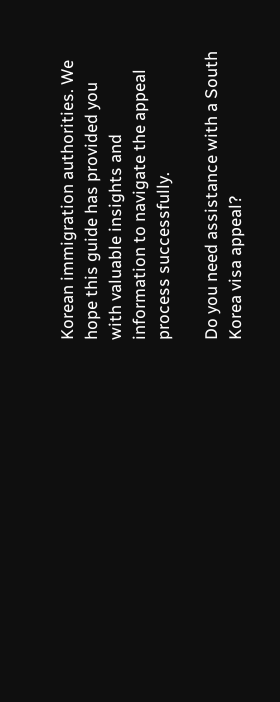Korean immigration authorities. We hope this guide has provided you with valuable insights and information to navigate the appeal process successfully.

Do you need assistance with a South Korea visa appeal?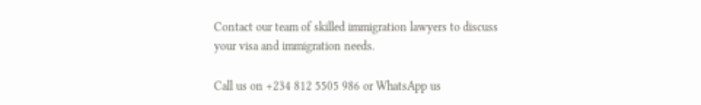Contact our team of skilled immigration lawyers to discuss your visa and immigration needs.

Call us on +234 812 5505 986 or WhatsApp us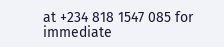at +234 818 1547 085 for immediate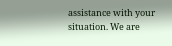assistance with your situation. We are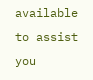available to assist you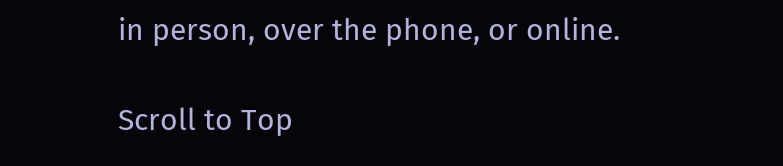in person, over the phone, or online.

Scroll to Top